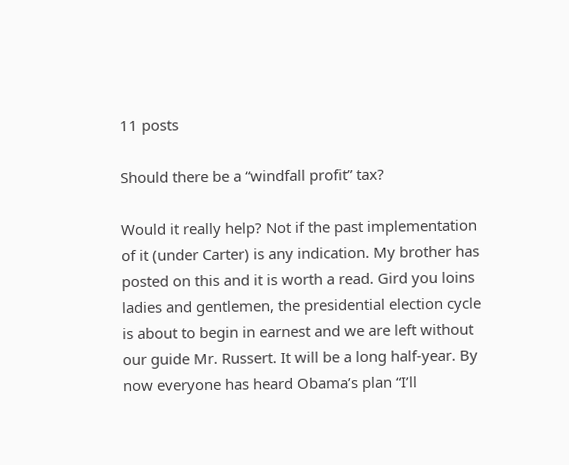11 posts

Should there be a “windfall profit” tax?

Would it really help? Not if the past implementation of it (under Carter) is any indication. My brother has posted on this and it is worth a read. Gird you loins ladies and gentlemen, the presidential election cycle is about to begin in earnest and we are left without our guide Mr. Russert. It will be a long half-year. By now everyone has heard Obama’s plan “I’ll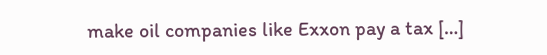make oil companies like Exxon pay a tax […]